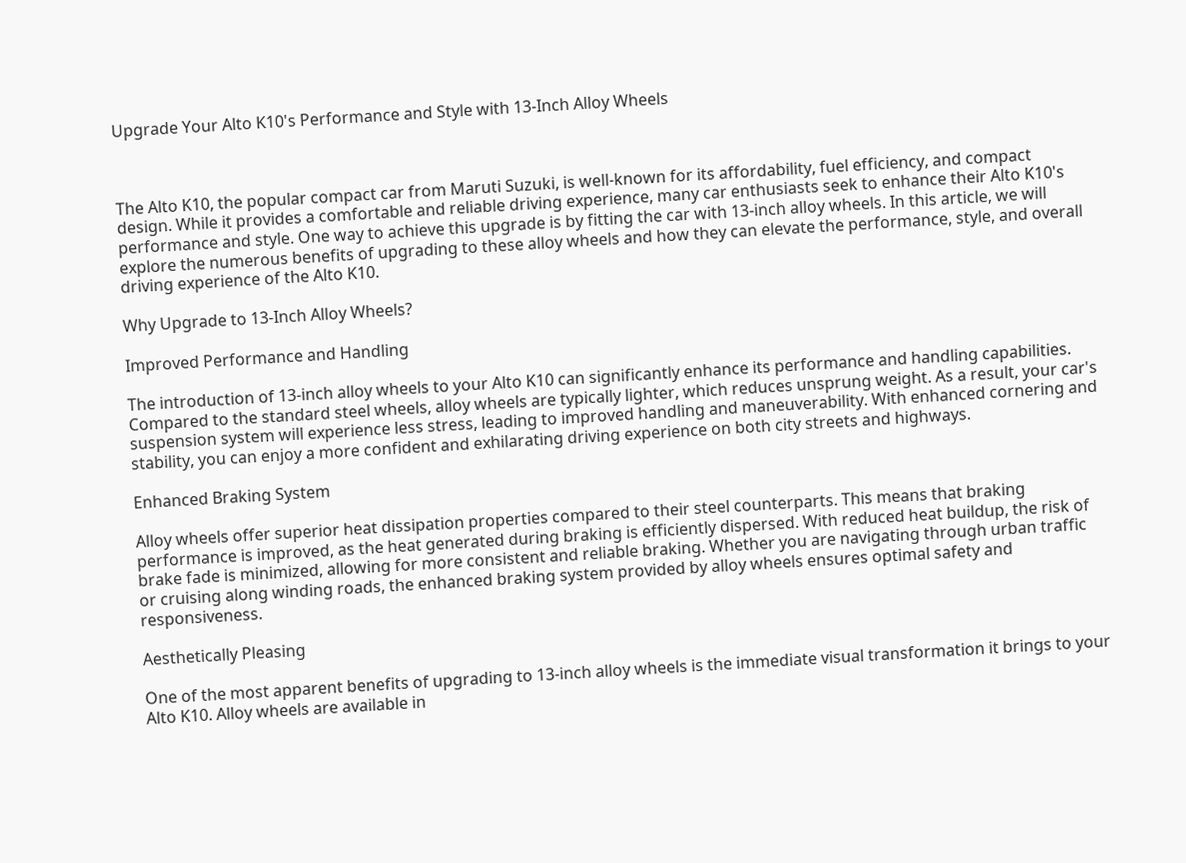Upgrade Your Alto K10's Performance and Style with 13-Inch Alloy Wheels



The Alto K10, the popular compact car from Maruti Suzuki, is well-known for its affordability, fuel efficiency, and compact design. While it provides a comfortable and reliable driving experience, many car enthusiasts seek to enhance their Alto K10's performance and style. One way to achieve this upgrade is by fitting the car with 13-inch alloy wheels. In this article, we will explore the numerous benefits of upgrading to these alloy wheels and how they can elevate the performance, style, and overall driving experience of the Alto K10.

Why Upgrade to 13-Inch Alloy Wheels?

Improved Performance and Handling

The introduction of 13-inch alloy wheels to your Alto K10 can significantly enhance its performance and handling capabilities. Compared to the standard steel wheels, alloy wheels are typically lighter, which reduces unsprung weight. As a result, your car's suspension system will experience less stress, leading to improved handling and maneuverability. With enhanced cornering and stability, you can enjoy a more confident and exhilarating driving experience on both city streets and highways.

Enhanced Braking System

Alloy wheels offer superior heat dissipation properties compared to their steel counterparts. This means that braking performance is improved, as the heat generated during braking is efficiently dispersed. With reduced heat buildup, the risk of brake fade is minimized, allowing for more consistent and reliable braking. Whether you are navigating through urban traffic or cruising along winding roads, the enhanced braking system provided by alloy wheels ensures optimal safety and responsiveness.

Aesthetically Pleasing

One of the most apparent benefits of upgrading to 13-inch alloy wheels is the immediate visual transformation it brings to your Alto K10. Alloy wheels are available in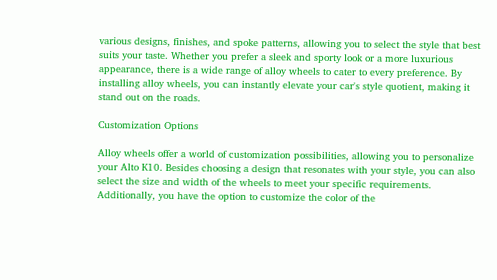various designs, finishes, and spoke patterns, allowing you to select the style that best suits your taste. Whether you prefer a sleek and sporty look or a more luxurious appearance, there is a wide range of alloy wheels to cater to every preference. By installing alloy wheels, you can instantly elevate your car's style quotient, making it stand out on the roads.

Customization Options

Alloy wheels offer a world of customization possibilities, allowing you to personalize your Alto K10. Besides choosing a design that resonates with your style, you can also select the size and width of the wheels to meet your specific requirements. Additionally, you have the option to customize the color of the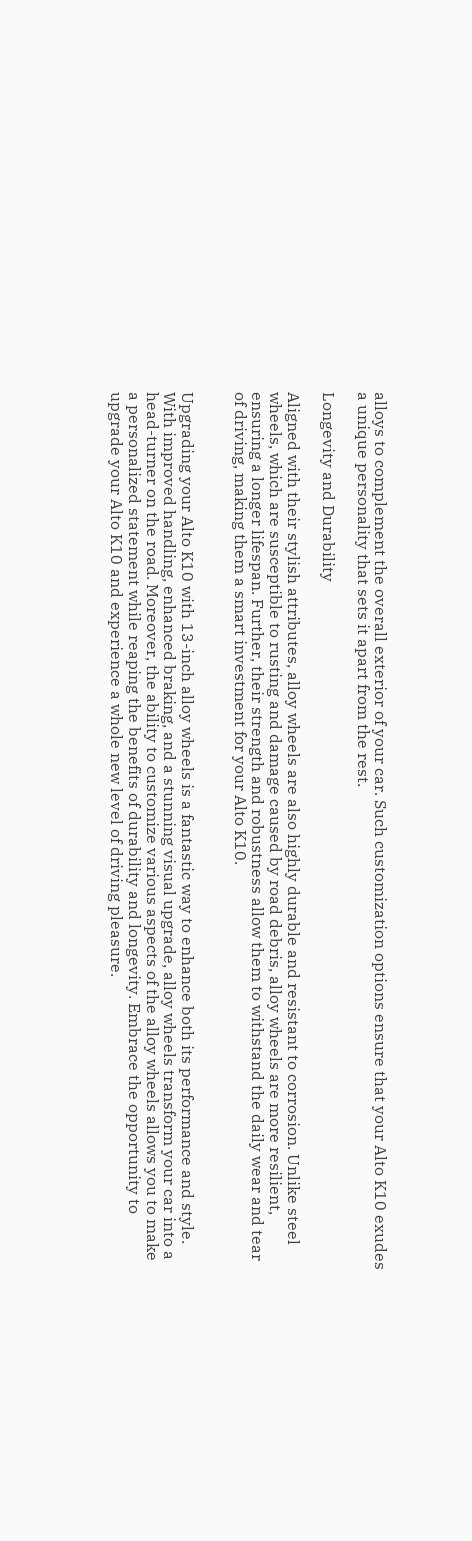alloys to complement the overall exterior of your car. Such customization options ensure that your Alto K10 exudes a unique personality that sets it apart from the rest.

Longevity and Durability

Aligned with their stylish attributes, alloy wheels are also highly durable and resistant to corrosion. Unlike steel wheels, which are susceptible to rusting and damage caused by road debris, alloy wheels are more resilient, ensuring a longer lifespan. Further, their strength and robustness allow them to withstand the daily wear and tear of driving, making them a smart investment for your Alto K10.


Upgrading your Alto K10 with 13-inch alloy wheels is a fantastic way to enhance both its performance and style. With improved handling, enhanced braking, and a stunning visual upgrade, alloy wheels transform your car into a head-turner on the road. Moreover, the ability to customize various aspects of the alloy wheels allows you to make a personalized statement while reaping the benefits of durability and longevity. Embrace the opportunity to upgrade your Alto K10 and experience a whole new level of driving pleasure.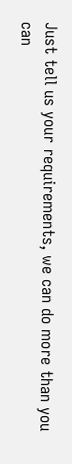Just tell us your requirements, we can do more than you can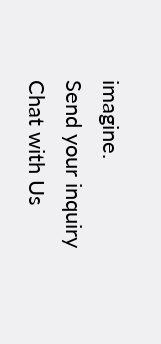imagine.
Send your inquiry
Chat with Us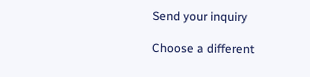Send your inquiry

Choose a different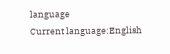language
Current language:English